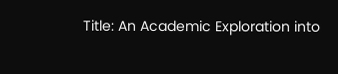Title: An Academic Exploration into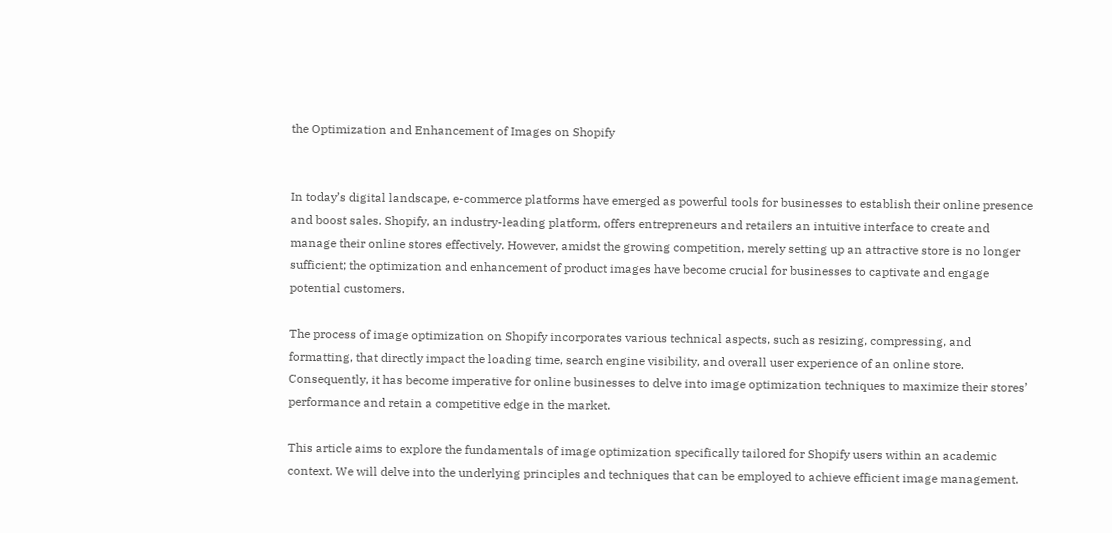the Optimization and Enhancement of Images on Shopify


In today’s digital landscape, e-commerce platforms have emerged as powerful tools for businesses to establish their online presence and boost sales. Shopify, an industry-leading platform, offers entrepreneurs and retailers an intuitive interface to create and manage their online stores effectively. However, amidst the growing competition, merely setting up an attractive store is no longer sufficient; the optimization and enhancement of product images have become crucial for businesses to captivate and engage potential customers.

The process of image optimization on Shopify incorporates various technical aspects, such as resizing, compressing, and formatting, that directly impact the loading time, search engine visibility, and overall user experience of an online store. Consequently, it has become imperative for online businesses to delve into image optimization techniques to maximize their stores’ performance and retain a competitive edge in the market.

This article aims to explore the fundamentals of image optimization specifically tailored for Shopify users within an academic context. We will delve into the underlying principles and techniques that can be employed to achieve efficient image management.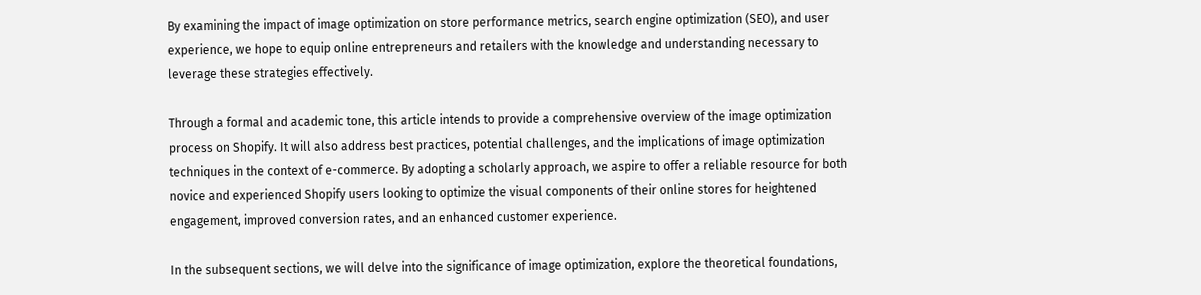By examining the impact of image optimization on store performance metrics, search engine optimization (SEO), and user experience, we hope to equip online entrepreneurs and retailers with the knowledge and understanding necessary to leverage these strategies effectively.

Through a formal and academic tone, this article intends to provide a comprehensive overview of the image optimization process on Shopify. It will also address best practices, potential challenges, and the implications of image optimization techniques in the context of e-commerce. By adopting a scholarly approach, we aspire to offer a reliable resource for both novice and experienced Shopify users looking to optimize the visual components of their online stores for heightened engagement, improved conversion rates, and an enhanced customer experience.

In the subsequent sections, we will delve into the significance of image optimization, explore the theoretical foundations,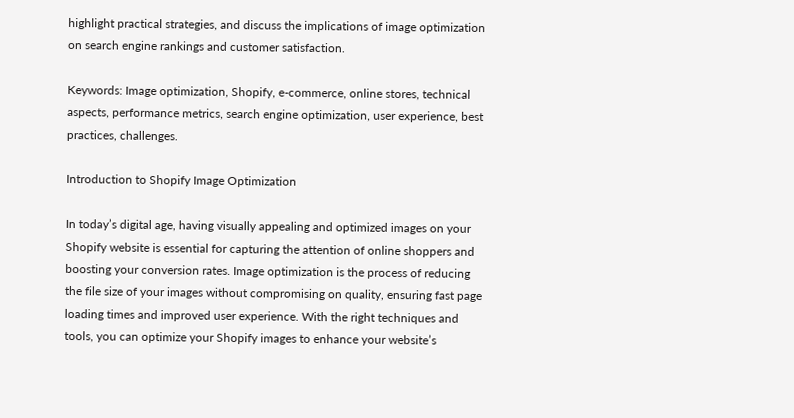highlight practical strategies, and discuss the implications of image optimization on search engine rankings and customer satisfaction.

Keywords: Image optimization, Shopify, e-commerce, online stores, technical aspects, performance metrics, search engine optimization, user experience, best practices, challenges.

Introduction to Shopify Image Optimization

In today’s digital age, having visually appealing and optimized images on your Shopify website is essential for capturing the attention of online shoppers and boosting your conversion rates. Image optimization is the process of reducing the file size of your images without compromising on quality, ensuring fast page loading times and improved user experience. With the right techniques and tools, you can optimize your Shopify images to enhance your website’s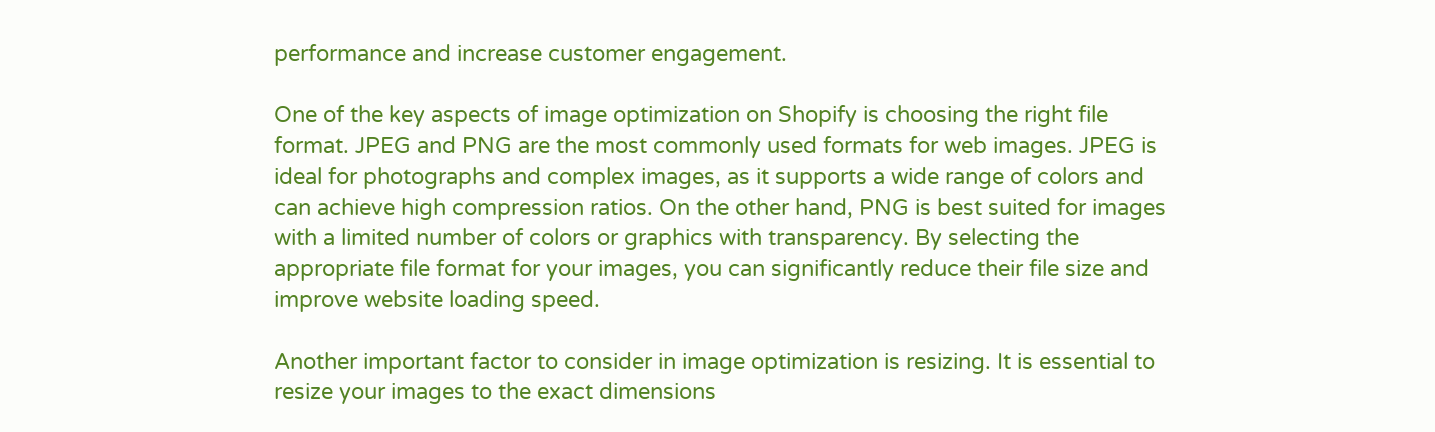performance and increase customer engagement.

One of the key aspects of image optimization on Shopify is choosing the right file format. JPEG and PNG are the most commonly used formats for web images. JPEG is ideal for photographs and complex images, as it supports a wide range of colors and can achieve high compression ratios. On the other hand, PNG is best suited for images with a limited number of colors or graphics with transparency. By selecting the appropriate file format for your images, you can significantly reduce their file size and improve website loading speed.

Another important factor to consider in image optimization is resizing. It is essential to resize your images to the exact dimensions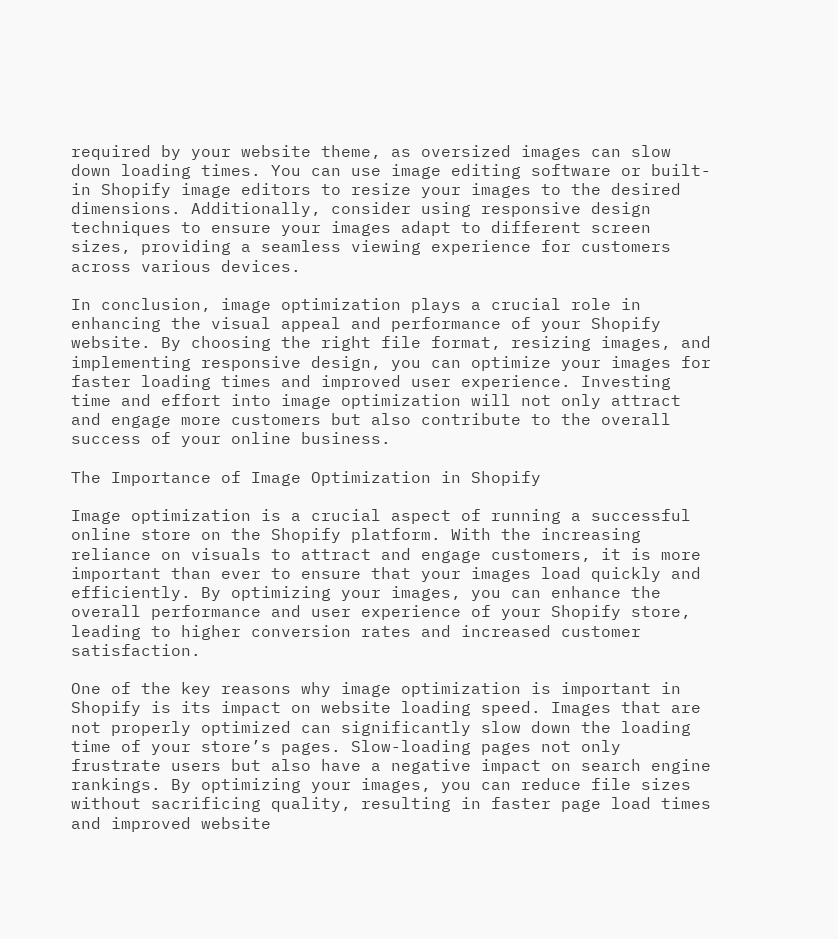required by your website theme, as oversized images can slow down loading times. You can use image editing software or built-in Shopify image editors to resize your images to the desired dimensions. Additionally, consider using responsive design techniques to ensure your images adapt to different screen sizes, providing a seamless viewing experience for customers across various devices.

In conclusion, image optimization plays a crucial role in enhancing the visual appeal and performance of your Shopify website. By choosing the right file format, resizing images, and implementing responsive design, you can optimize your images for faster loading times and improved user experience. Investing time and effort into image optimization will not only attract and engage more customers but also contribute to the overall success of your online business.

The Importance of Image Optimization in Shopify

Image optimization is a crucial aspect of running a successful online store on the Shopify platform. With the increasing reliance on visuals to attract and engage customers, it is more important than ever to ensure that your images load quickly and efficiently. By optimizing your images, you can enhance the overall performance and user experience of your Shopify store, leading to higher conversion rates and increased customer satisfaction.

One of the key reasons why image optimization is important in Shopify is its impact on website loading speed. Images that are not properly optimized can significantly slow down the loading time of your store’s pages. Slow-loading pages not only frustrate users but also have a negative impact on search engine rankings. By optimizing your images, you can reduce file sizes without sacrificing quality, resulting in faster page load times and improved website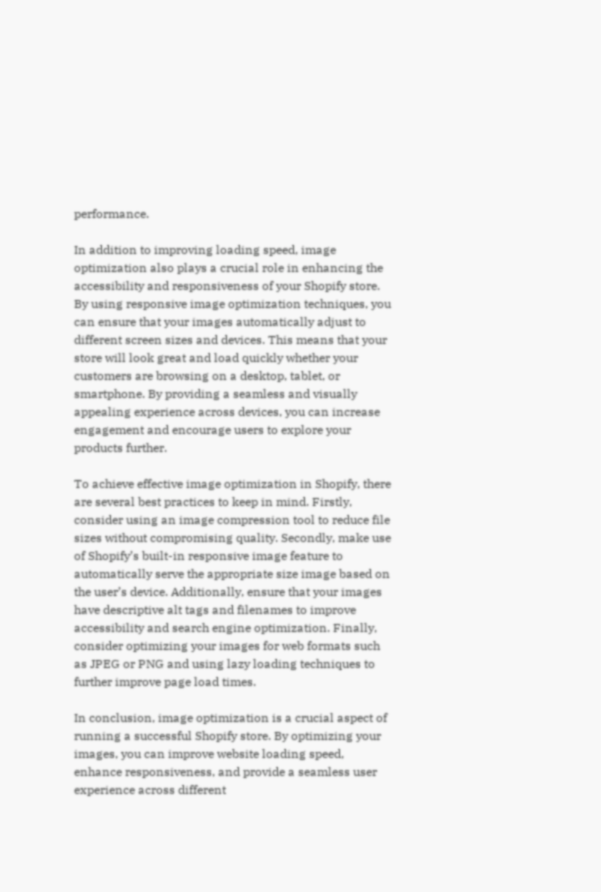performance.

In addition to improving loading speed, image optimization also plays a crucial role in enhancing the accessibility and responsiveness of your Shopify store. By using responsive image optimization techniques, you can ensure that your images automatically adjust to different screen sizes and devices. This means that your store will look great and load quickly whether your customers are browsing on a desktop, tablet, or smartphone. By providing a seamless and visually appealing experience across devices, you can increase engagement and encourage users to explore your products further.

To achieve effective image optimization in Shopify, there are several best practices to keep in mind. Firstly, consider using an image compression tool to reduce file sizes without compromising quality. Secondly, make use of Shopify’s built-in responsive image feature to automatically serve the appropriate size image based on the user’s device. Additionally, ensure that your images have descriptive alt tags and filenames to improve accessibility and search engine optimization. Finally, consider optimizing your images for web formats such as JPEG or PNG and using lazy loading techniques to further improve page load times.

In conclusion, image optimization is a crucial aspect of running a successful Shopify store. By optimizing your images, you can improve website loading speed, enhance responsiveness, and provide a seamless user experience across different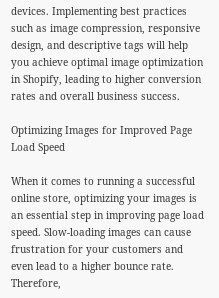devices. Implementing best practices such as image compression, responsive design, and descriptive tags will help you achieve optimal image optimization in Shopify, leading to higher conversion rates and overall business success.

Optimizing Images for Improved Page Load Speed

When it comes to running a successful online store, optimizing your images is an essential step in improving page load speed. Slow-loading images can cause frustration for your customers and even lead to a higher bounce rate. Therefore,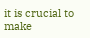it is crucial to make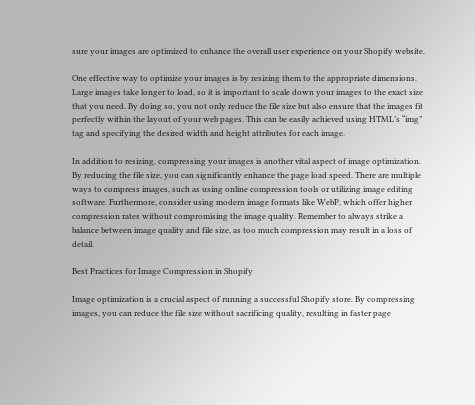sure your images are optimized to enhance the overall user experience on your Shopify website.

One effective way to optimize your images is by resizing them to the appropriate dimensions. Large images take longer to load, so it is important to scale down your images to the exact size that you need. By doing so, you not only reduce the file size but also ensure that the images fit perfectly within the layout of your web pages. This can be easily achieved using HTML’s “img” tag and specifying the desired width and height attributes for each image.

In addition to resizing, compressing your images is another vital aspect of image optimization. By reducing the file size, you can significantly enhance the page load speed. There are multiple ways to compress images, such as using online compression tools or utilizing image editing software. Furthermore, consider using modern image formats like WebP, which offer higher compression rates without compromising the image quality. Remember to always strike a balance between image quality and file size, as too much compression may result in a loss of detail.

Best Practices for Image Compression in Shopify

Image optimization is a crucial aspect of running a successful Shopify store. By compressing images, you can reduce the file size without sacrificing quality, resulting in faster page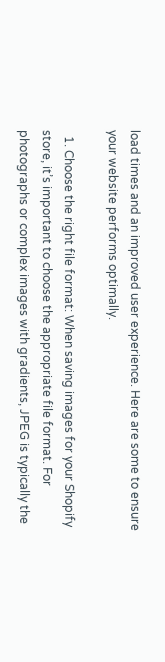load times and an improved user experience. Here are some to ensure your website performs optimally.

  1. Choose the right file format: When saving images for your Shopify store, it’s important to choose the appropriate file format. For photographs or complex images with gradients, JPEG is typically the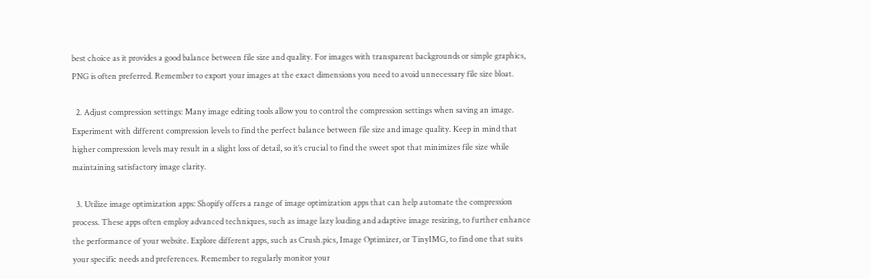best choice as it provides a good balance between file size and quality. For images with transparent backgrounds or simple graphics, PNG is often preferred. Remember to export your images at the exact dimensions you need to avoid unnecessary file size bloat.

  2. Adjust compression settings: Many image editing tools allow you to control the compression settings when saving an image. Experiment with different compression levels to find the perfect balance between file size and image quality. Keep in mind that higher compression levels may result in a slight loss of detail, so it’s crucial to find the sweet spot that minimizes file size while maintaining satisfactory image clarity.

  3. Utilize image optimization apps: Shopify offers a range of image optimization apps that can help automate the compression process. These apps often employ advanced techniques, such as image lazy loading and adaptive image resizing, to further enhance the performance of your website. Explore different apps, such as Crush.pics, Image Optimizer, or TinyIMG, to find one that suits your specific needs and preferences. Remember to regularly monitor your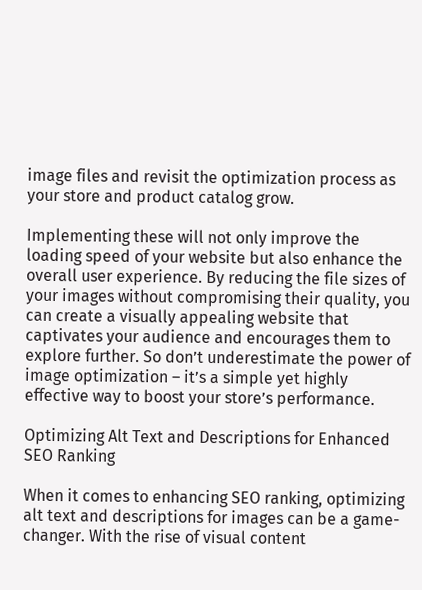image files and revisit the optimization process as your store and product catalog grow.

Implementing these will not only improve the loading speed of your website but also enhance the overall user experience. By reducing the file sizes of your images without compromising their quality, you can create a visually appealing website that captivates your audience and encourages them to explore further. So don’t underestimate the power of image optimization – it’s a simple yet highly effective way to boost your store’s performance.

Optimizing Alt Text and Descriptions for Enhanced SEO Ranking

When it comes to enhancing SEO ranking, optimizing alt text and descriptions for images can be a game-changer. With the rise of visual content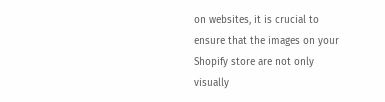on websites, it is crucial to ensure that the images on your Shopify store are not only visually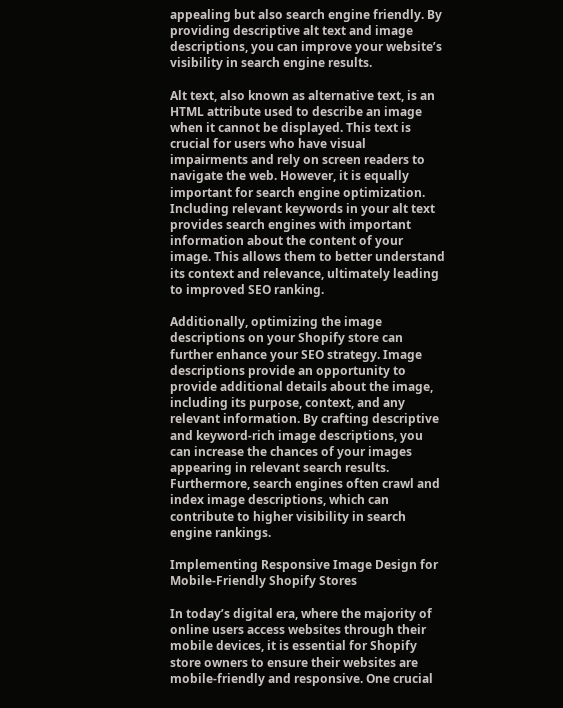appealing but also search engine friendly. By providing descriptive alt text and image descriptions, you can improve your website’s visibility in search engine results.

Alt text, also known as alternative text, is an HTML attribute used to describe an image when it cannot be displayed. This text is crucial for users who have visual impairments and rely on screen readers to navigate the web. However, it is equally important for search engine optimization. Including relevant keywords in your alt text provides search engines with important information about the content of your image. This allows them to better understand its context and relevance, ultimately leading to improved SEO ranking.

Additionally, optimizing the image descriptions on your Shopify store can further enhance your SEO strategy. Image descriptions provide an opportunity to provide additional details about the image, including its purpose, context, and any relevant information. By crafting descriptive and keyword-rich image descriptions, you can increase the chances of your images appearing in relevant search results. Furthermore, search engines often crawl and index image descriptions, which can contribute to higher visibility in search engine rankings.

Implementing Responsive Image Design for Mobile-Friendly Shopify Stores

In today’s digital era, where the majority of online users access websites through their mobile devices, it is essential for Shopify store owners to ensure their websites are mobile-friendly and responsive. One crucial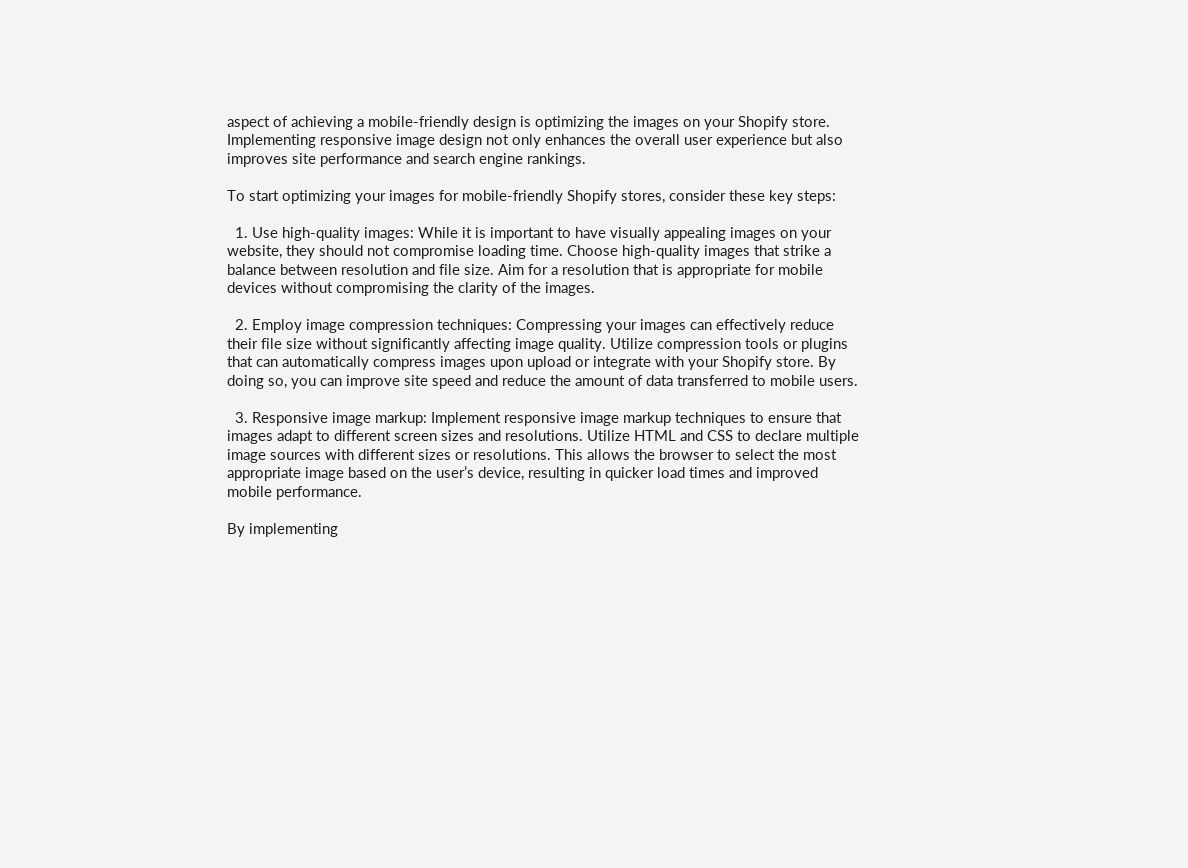aspect of achieving a mobile-friendly design is optimizing the images on your Shopify store. Implementing responsive image design not only enhances the overall user experience but also improves site performance and search engine rankings.

To start optimizing your images for mobile-friendly Shopify stores, consider these key steps:

  1. Use high-quality images: While it is important to have visually appealing images on your website, they should not compromise loading time. Choose high-quality images that strike a balance between resolution and file size. Aim for a resolution that is appropriate for mobile devices without compromising the clarity of the images.

  2. Employ image compression techniques: Compressing your images can effectively reduce their file size without significantly affecting image quality. Utilize compression tools or plugins that can automatically compress images upon upload or integrate with your Shopify store. By doing so, you can improve site speed and reduce the amount of data transferred to mobile users.

  3. Responsive image markup: Implement responsive image markup techniques to ensure that images adapt to different screen sizes and resolutions. Utilize HTML and CSS to declare multiple image sources with different sizes or resolutions. This allows the browser to select the most appropriate image based on the user’s device, resulting in quicker load times and improved mobile performance.

By implementing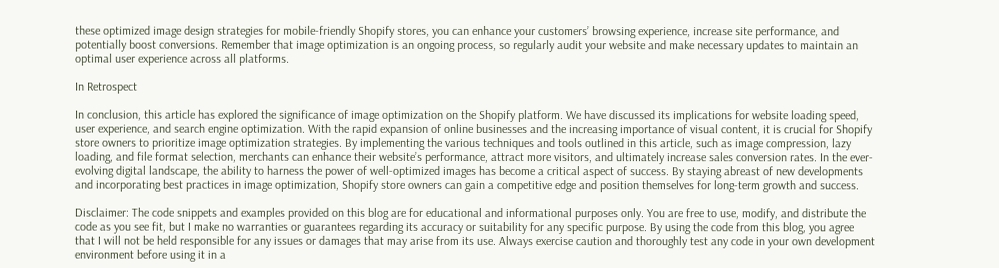these optimized image design strategies for mobile-friendly Shopify stores, you can enhance your customers’ browsing experience, increase site performance, and potentially boost conversions. Remember that image optimization is an ongoing process, so regularly audit your website and make necessary updates to maintain an optimal user experience across all platforms.

In Retrospect

In conclusion, this article has explored the significance of image optimization on the Shopify platform. We have discussed its implications for website loading speed, user experience, and search engine optimization. With the rapid expansion of online businesses and the increasing importance of visual content, it is crucial for Shopify store owners to prioritize image optimization strategies. By implementing the various techniques and tools outlined in this article, such as image compression, lazy loading, and file format selection, merchants can enhance their website’s performance, attract more visitors, and ultimately increase sales conversion rates. In the ever-evolving digital landscape, the ability to harness the power of well-optimized images has become a critical aspect of success. By staying abreast of new developments and incorporating best practices in image optimization, Shopify store owners can gain a competitive edge and position themselves for long-term growth and success.

Disclaimer: The code snippets and examples provided on this blog are for educational and informational purposes only. You are free to use, modify, and distribute the code as you see fit, but I make no warranties or guarantees regarding its accuracy or suitability for any specific purpose. By using the code from this blog, you agree that I will not be held responsible for any issues or damages that may arise from its use. Always exercise caution and thoroughly test any code in your own development environment before using it in a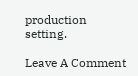production setting.

Leave A Comment